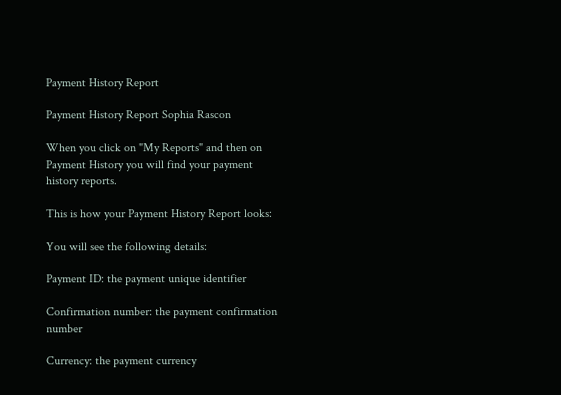Payment History Report

Payment History Report Sophia Rascon

When you click on "My Reports" and then on Payment History you will find your payment history reports.

This is how your Payment History Report looks:

You will see the following details:

Payment ID: the payment unique identifier

Confirmation number: the payment confirmation number

Currency: the payment currency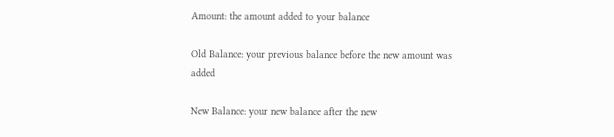Amount: the amount added to your balance

Old Balance: your previous balance before the new amount was added

New Balance: your new balance after the new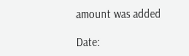amount was added

Date: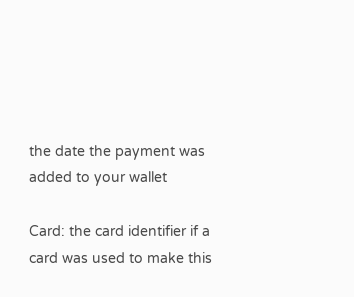the date the payment was added to your wallet

Card: the card identifier if a card was used to make this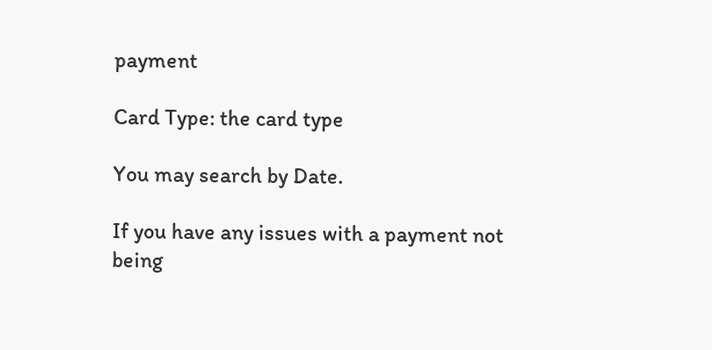payment

Card Type: the card type

You may search by Date.

If you have any issues with a payment not being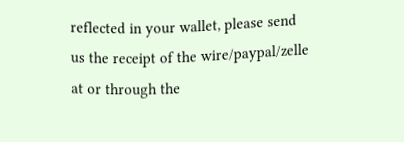reflected in your wallet, please send us the receipt of the wire/paypal/zelle at or through the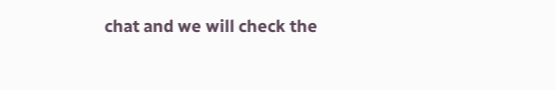chat and we will check the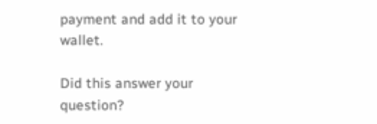payment and add it to your wallet.

Did this answer your question?